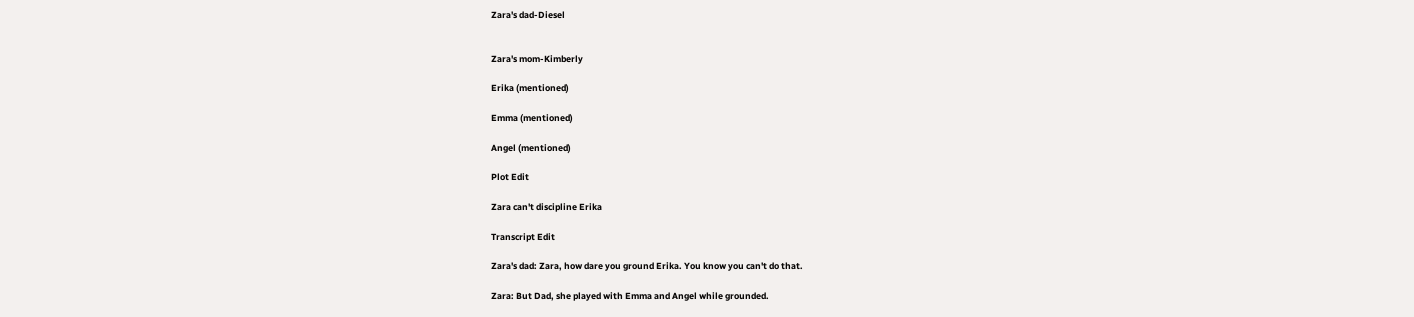Zara's dad-Diesel


Zara's mom-Kimberly

Erika (mentioned)

Emma (mentioned)

Angel (mentioned)

Plot Edit

Zara can't discipline Erika

Transcript Edit

Zara's dad: Zara, how dare you ground Erika. You know you can't do that.

Zara: But Dad, she played with Emma and Angel while grounded.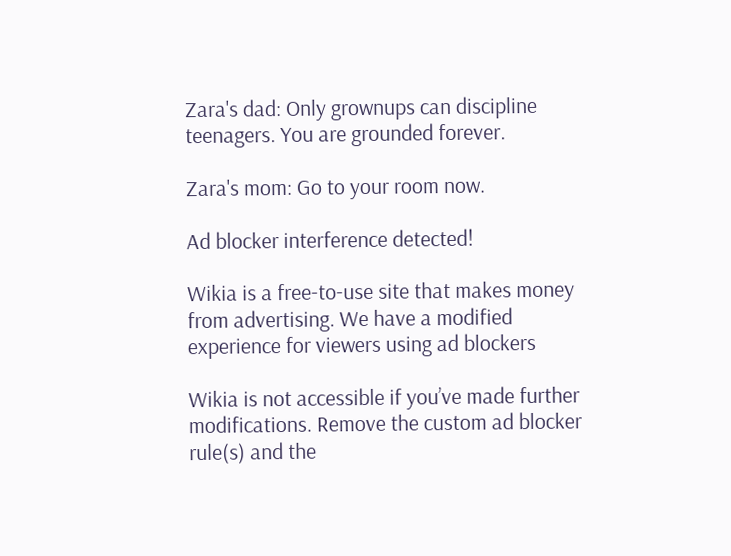Zara's dad: Only grownups can discipline teenagers. You are grounded forever.

Zara's mom: Go to your room now.

Ad blocker interference detected!

Wikia is a free-to-use site that makes money from advertising. We have a modified experience for viewers using ad blockers

Wikia is not accessible if you’ve made further modifications. Remove the custom ad blocker rule(s) and the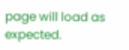page will load as expected.